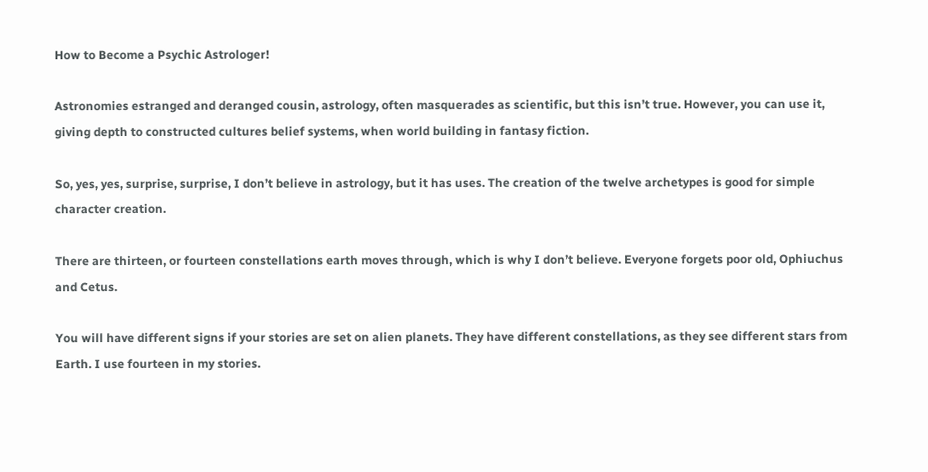How to Become a Psychic Astrologer!

Astronomies estranged and deranged cousin, astrology, often masquerades as scientific, but this isn’t true. However, you can use it, giving depth to constructed cultures belief systems, when world building in fantasy fiction.

So, yes, yes, surprise, surprise, I don’t believe in astrology, but it has uses. The creation of the twelve archetypes is good for simple character creation.

There are thirteen, or fourteen constellations earth moves through, which is why I don’t believe. Everyone forgets poor old, Ophiuchus and Cetus.

You will have different signs if your stories are set on alien planets. They have different constellations, as they see different stars from Earth. I use fourteen in my stories.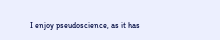I enjoy pseudoscience, as it has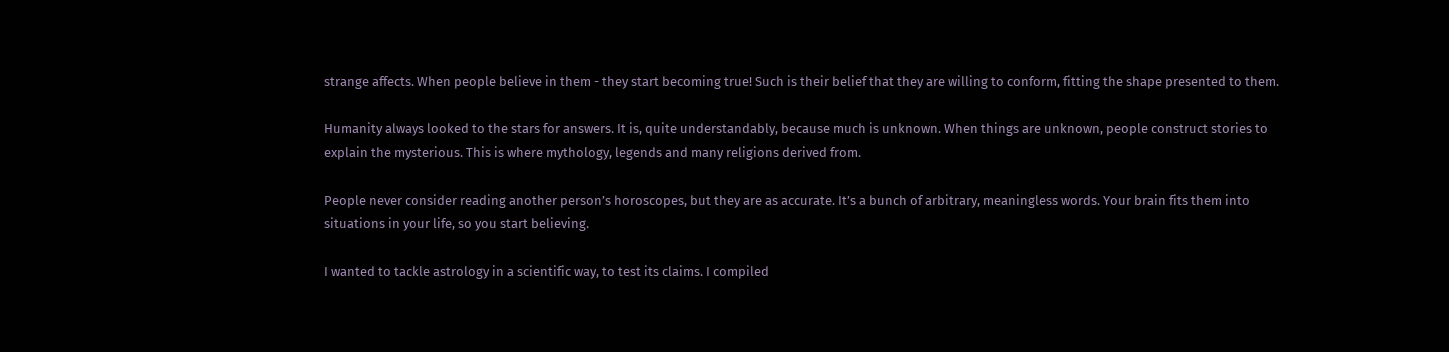strange affects. When people believe in them - they start becoming true! Such is their belief that they are willing to conform, fitting the shape presented to them.

Humanity always looked to the stars for answers. It is, quite understandably, because much is unknown. When things are unknown, people construct stories to explain the mysterious. This is where mythology, legends and many religions derived from.

People never consider reading another person’s horoscopes, but they are as accurate. It’s a bunch of arbitrary, meaningless words. Your brain fits them into situations in your life, so you start believing.

I wanted to tackle astrology in a scientific way, to test its claims. I compiled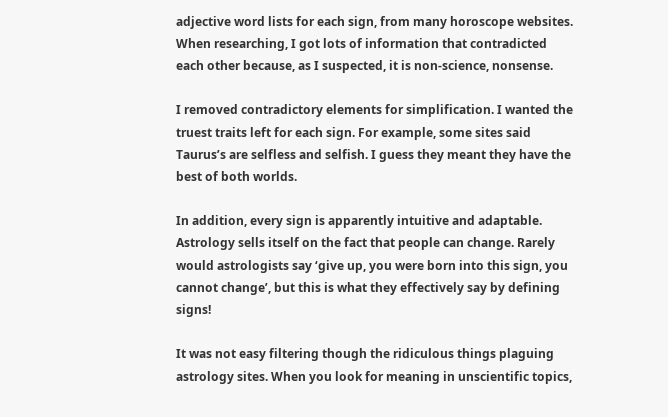adjective word lists for each sign, from many horoscope websites. When researching, I got lots of information that contradicted each other because, as I suspected, it is non-science, nonsense.

I removed contradictory elements for simplification. I wanted the truest traits left for each sign. For example, some sites said Taurus’s are selfless and selfish. I guess they meant they have the best of both worlds.

In addition, every sign is apparently intuitive and adaptable. Astrology sells itself on the fact that people can change. Rarely would astrologists say ‘give up, you were born into this sign, you cannot change’, but this is what they effectively say by defining signs!

It was not easy filtering though the ridiculous things plaguing astrology sites. When you look for meaning in unscientific topics,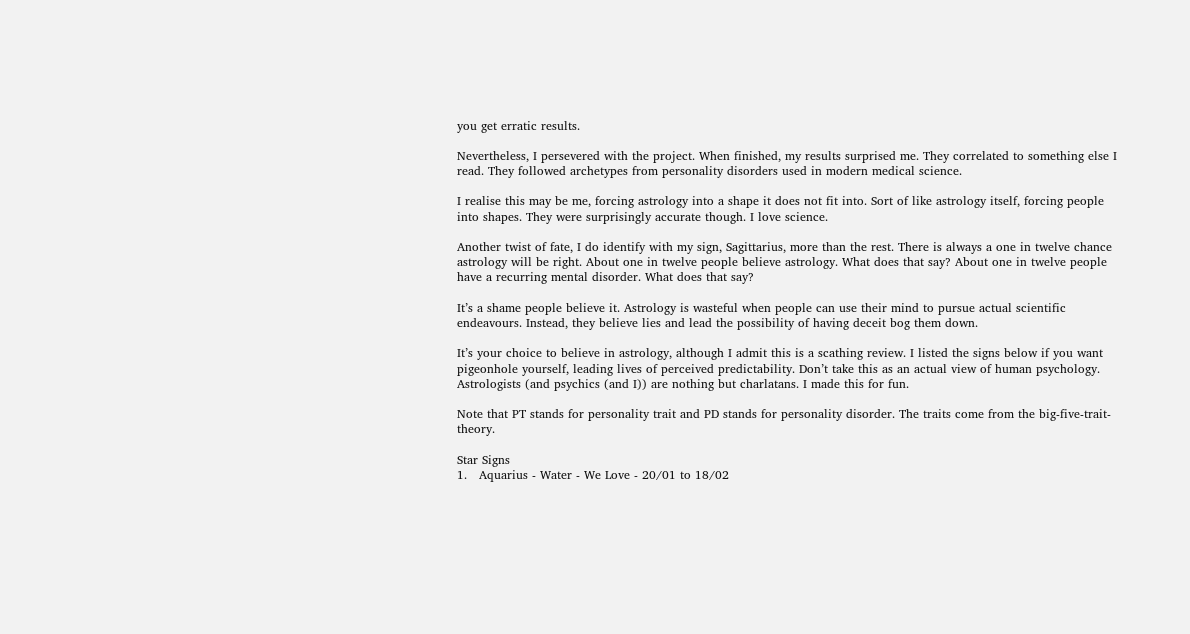you get erratic results.

Nevertheless, I persevered with the project. When finished, my results surprised me. They correlated to something else I read. They followed archetypes from personality disorders used in modern medical science.

I realise this may be me, forcing astrology into a shape it does not fit into. Sort of like astrology itself, forcing people into shapes. They were surprisingly accurate though. I love science.

Another twist of fate, I do identify with my sign, Sagittarius, more than the rest. There is always a one in twelve chance astrology will be right. About one in twelve people believe astrology. What does that say? About one in twelve people have a recurring mental disorder. What does that say?

It’s a shame people believe it. Astrology is wasteful when people can use their mind to pursue actual scientific endeavours. Instead, they believe lies and lead the possibility of having deceit bog them down.

It’s your choice to believe in astrology, although I admit this is a scathing review. I listed the signs below if you want pigeonhole yourself, leading lives of perceived predictability. Don’t take this as an actual view of human psychology. Astrologists (and psychics (and I)) are nothing but charlatans. I made this for fun.

Note that PT stands for personality trait and PD stands for personality disorder. The traits come from the big-five-trait-theory.

Star Signs
1.   Aquarius - Water - We Love - 20/01 to 18/02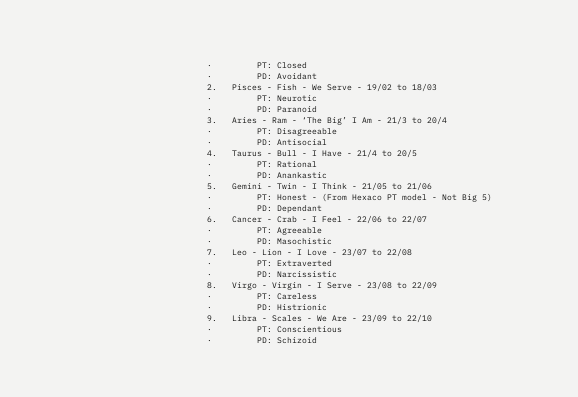·         PT: Closed
·         PD: Avoidant
2.   Pisces - Fish - We Serve - 19/02 to 18/03
·         PT: Neurotic
·         PD: Paranoid
3.   Aries - Ram - ‘The Big’ I Am - 21/3 to 20/4
·         PT: Disagreeable
·         PD: Antisocial
4.   Taurus - Bull - I Have - 21/4 to 20/5
·         PT: Rational
·         PD: Anankastic
5.   Gemini - Twin - I Think - 21/05 to 21/06
·         PT: Honest - (From Hexaco PT model - Not Big 5)
·         PD: Dependant
6.   Cancer - Crab - I Feel - 22/06 to 22/07
·         PT: Agreeable
·         PD: Masochistic
7.   Leo - Lion - I Love - 23/07 to 22/08
·         PT: Extraverted
·         PD: Narcissistic
8.   Virgo - Virgin - I Serve - 23/08 to 22/09
·         PT: Careless
·         PD: Histrionic
9.   Libra - Scales - We Are - 23/09 to 22/10
·         PT: Conscientious
·         PD: Schizoid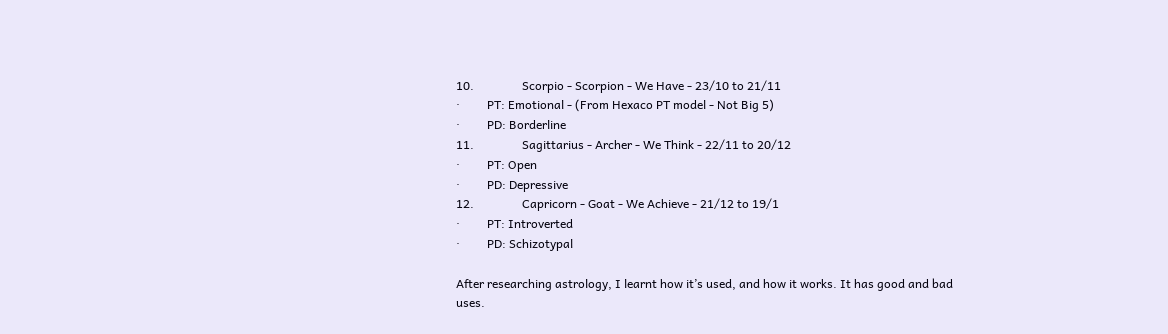10.                Scorpio - Scorpion - We Have - 23/10 to 21/11
·         PT: Emotional - (From Hexaco PT model - Not Big 5)
·         PD: Borderline
11.                Sagittarius - Archer - We Think - 22/11 to 20/12
·         PT: Open
·         PD: Depressive
12.                Capricorn - Goat - We Achieve - 21/12 to 19/1
·         PT: Introverted
·         PD: Schizotypal

After researching astrology, I learnt how it’s used, and how it works. It has good and bad uses.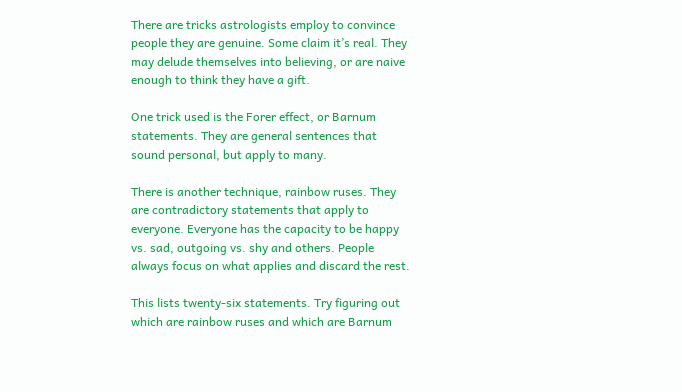There are tricks astrologists employ to convince people they are genuine. Some claim it’s real. They may delude themselves into believing, or are naive enough to think they have a gift.

One trick used is the Forer effect, or Barnum statements. They are general sentences that sound personal, but apply to many.

There is another technique, rainbow ruses. They are contradictory statements that apply to everyone. Everyone has the capacity to be happy vs. sad, outgoing vs. shy and others. People always focus on what applies and discard the rest.

This lists twenty-six statements. Try figuring out which are rainbow ruses and which are Barnum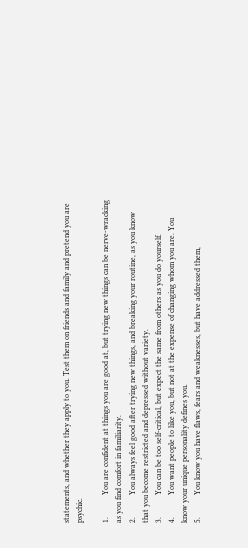statements, and whether they apply to you. Test them on friends and family and pretend you are psychic.

1.           You are confident at things you are good at, but trying new things can be nerve-wracking as you find comfort in familiarity.
2.           You always feel good after trying new things, and breaking your routine, as you know that you become restricted and depressed without variety.
3.           You can be too self-critical, but expect the same from others as you do yourself.
4.           You want people to like you, but not at the expense of changing whom you are. You know your unique personality defines you.
5.           You know you have flaws, fears and weaknesses, but have addressed them,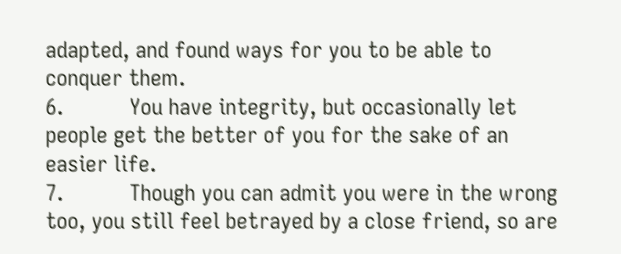adapted, and found ways for you to be able to conquer them.
6.           You have integrity, but occasionally let people get the better of you for the sake of an easier life.
7.           Though you can admit you were in the wrong too, you still feel betrayed by a close friend, so are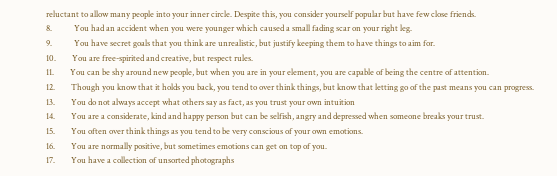reluctant to allow many people into your inner circle. Despite this, you consider yourself popular but have few close friends.
8.           You had an accident when you were younger which caused a small fading scar on your right leg.
9.           You have secret goals that you think are unrealistic, but justify keeping them to have things to aim for.
10.        You are free-spirited and creative, but respect rules.
11.        You can be shy around new people, but when you are in your element, you are capable of being the centre of attention.
12.        Though you know that it holds you back, you tend to over think things, but know that letting go of the past means you can progress.
13.        You do not always accept what others say as fact, as you trust your own intuition
14.        You are a considerate, kind and happy person but can be selfish, angry and depressed when someone breaks your trust.
15.        You often over think things as you tend to be very conscious of your own emotions.
16.        You are normally positive, but sometimes emotions can get on top of you.
17.        You have a collection of unsorted photographs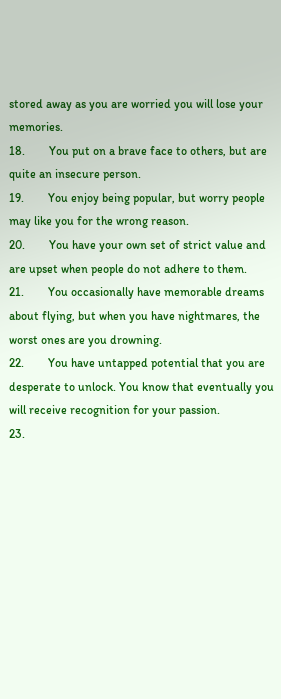stored away as you are worried you will lose your memories.
18.        You put on a brave face to others, but are quite an insecure person.
19.        You enjoy being popular, but worry people may like you for the wrong reason.
20.        You have your own set of strict value and are upset when people do not adhere to them.
21.        You occasionally have memorable dreams about flying, but when you have nightmares, the worst ones are you drowning.
22.        You have untapped potential that you are desperate to unlock. You know that eventually you will receive recognition for your passion.
23.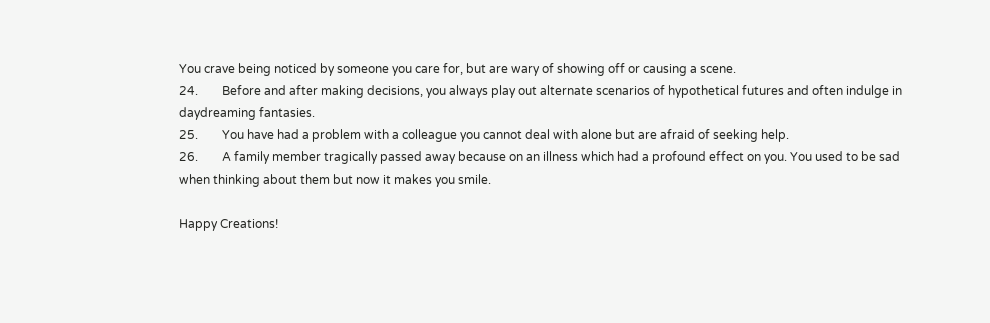You crave being noticed by someone you care for, but are wary of showing off or causing a scene.
24.        Before and after making decisions, you always play out alternate scenarios of hypothetical futures and often indulge in daydreaming fantasies.
25.        You have had a problem with a colleague you cannot deal with alone but are afraid of seeking help.
26.        A family member tragically passed away because on an illness which had a profound effect on you. You used to be sad when thinking about them but now it makes you smile.

Happy Creations!